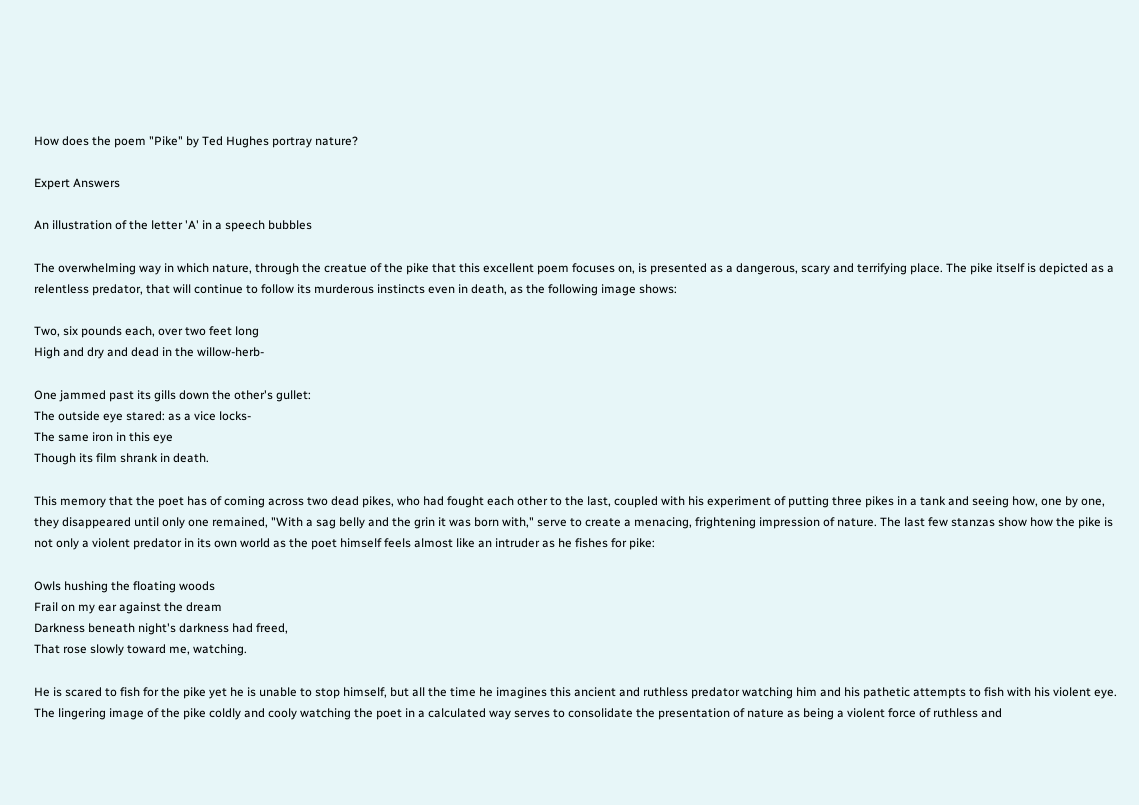How does the poem "Pike" by Ted Hughes portray nature?

Expert Answers

An illustration of the letter 'A' in a speech bubbles

The overwhelming way in which nature, through the creatue of the pike that this excellent poem focuses on, is presented as a dangerous, scary and terrifying place. The pike itself is depicted as a relentless predator, that will continue to follow its murderous instincts even in death, as the following image shows:

Two, six pounds each, over two feet long
High and dry and dead in the willow-herb-

One jammed past its gills down the other's gullet:
The outside eye stared: as a vice locks-
The same iron in this eye
Though its film shrank in death.

This memory that the poet has of coming across two dead pikes, who had fought each other to the last, coupled with his experiment of putting three pikes in a tank and seeing how, one by one, they disappeared until only one remained, "With a sag belly and the grin it was born with," serve to create a menacing, frightening impression of nature. The last few stanzas show how the pike is not only a violent predator in its own world as the poet himself feels almost like an intruder as he fishes for pike:

Owls hushing the floating woods
Frail on my ear against the dream
Darkness beneath night's darkness had freed,
That rose slowly toward me, watching.

He is scared to fish for the pike yet he is unable to stop himself, but all the time he imagines this ancient and ruthless predator watching him and his pathetic attempts to fish with his violent eye. The lingering image of the pike coldly and cooly watching the poet in a calculated way serves to consolidate the presentation of nature as being a violent force of ruthless and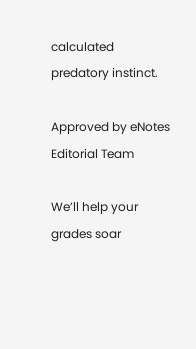calculated predatory instinct.

Approved by eNotes Editorial Team

We’ll help your grades soar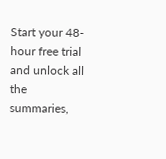Start your 48-hour free trial and unlock all the summaries,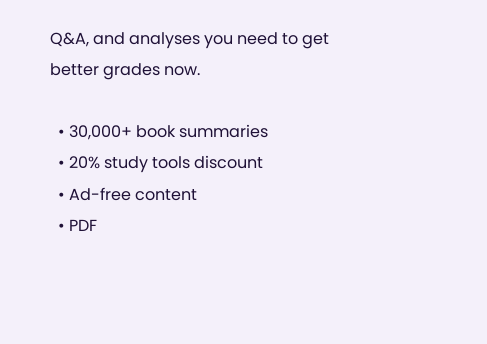Q&A, and analyses you need to get better grades now.

  • 30,000+ book summaries
  • 20% study tools discount
  • Ad-free content
  • PDF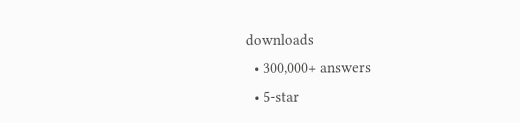downloads
  • 300,000+ answers
  • 5-star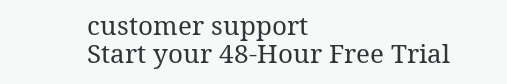customer support
Start your 48-Hour Free Trial